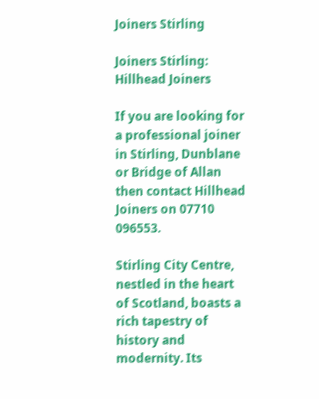Joiners Stirling

Joiners Stirling: Hillhead Joiners

If you are looking for a professional joiner in Stirling, Dunblane or Bridge of Allan then contact Hillhead Joiners on 07710 096553.

Stirling City Centre, nestled in the heart of Scotland, boasts a rich tapestry of history and modernity. Its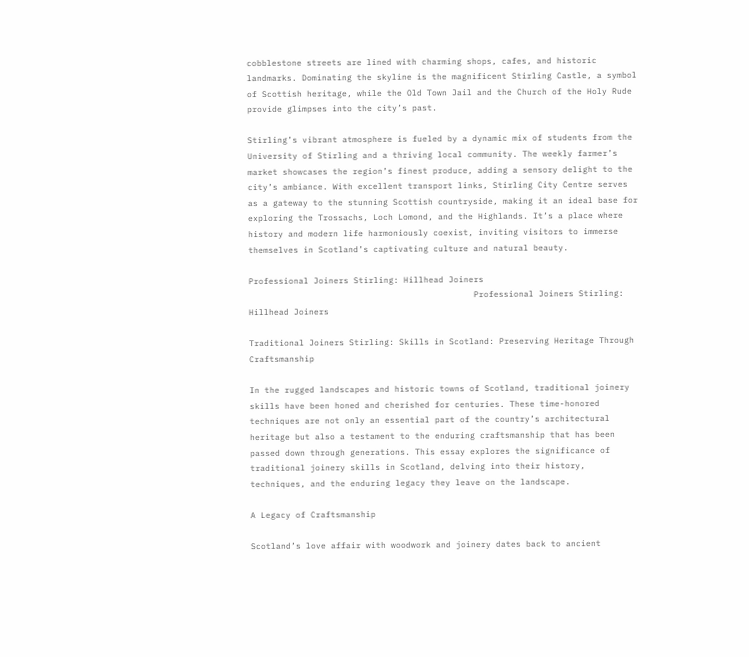cobblestone streets are lined with charming shops, cafes, and historic landmarks. Dominating the skyline is the magnificent Stirling Castle, a symbol of Scottish heritage, while the Old Town Jail and the Church of the Holy Rude provide glimpses into the city’s past.

Stirling’s vibrant atmosphere is fueled by a dynamic mix of students from the University of Stirling and a thriving local community. The weekly farmer’s market showcases the region’s finest produce, adding a sensory delight to the city’s ambiance. With excellent transport links, Stirling City Centre serves as a gateway to the stunning Scottish countryside, making it an ideal base for exploring the Trossachs, Loch Lomond, and the Highlands. It’s a place where history and modern life harmoniously coexist, inviting visitors to immerse themselves in Scotland’s captivating culture and natural beauty.

Professional Joiners Stirling: Hillhead Joiners
                                             Professional Joiners Stirling: Hillhead Joiners

Traditional Joiners Stirling: Skills in Scotland: Preserving Heritage Through Craftsmanship

In the rugged landscapes and historic towns of Scotland, traditional joinery skills have been honed and cherished for centuries. These time-honored techniques are not only an essential part of the country’s architectural heritage but also a testament to the enduring craftsmanship that has been passed down through generations. This essay explores the significance of traditional joinery skills in Scotland, delving into their history, techniques, and the enduring legacy they leave on the landscape.

A Legacy of Craftsmanship

Scotland’s love affair with woodwork and joinery dates back to ancient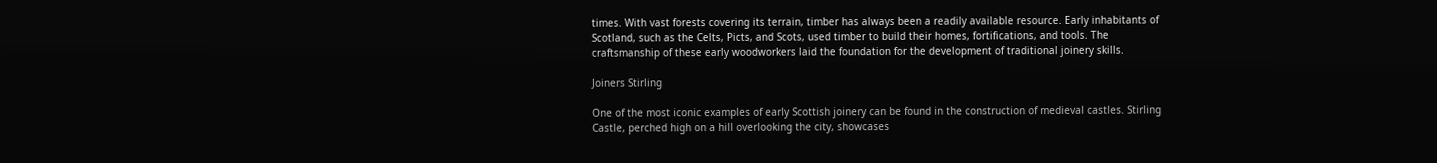times. With vast forests covering its terrain, timber has always been a readily available resource. Early inhabitants of Scotland, such as the Celts, Picts, and Scots, used timber to build their homes, fortifications, and tools. The craftsmanship of these early woodworkers laid the foundation for the development of traditional joinery skills.

Joiners Stirling

One of the most iconic examples of early Scottish joinery can be found in the construction of medieval castles. Stirling Castle, perched high on a hill overlooking the city, showcases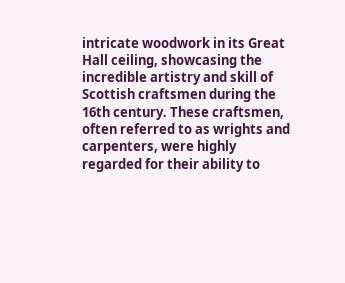intricate woodwork in its Great Hall ceiling, showcasing the incredible artistry and skill of Scottish craftsmen during the 16th century. These craftsmen, often referred to as wrights and carpenters, were highly regarded for their ability to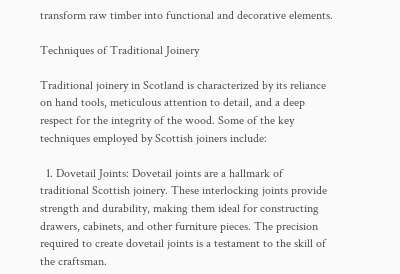transform raw timber into functional and decorative elements.

Techniques of Traditional Joinery

Traditional joinery in Scotland is characterized by its reliance on hand tools, meticulous attention to detail, and a deep respect for the integrity of the wood. Some of the key techniques employed by Scottish joiners include:

  1. Dovetail Joints: Dovetail joints are a hallmark of traditional Scottish joinery. These interlocking joints provide strength and durability, making them ideal for constructing drawers, cabinets, and other furniture pieces. The precision required to create dovetail joints is a testament to the skill of the craftsman.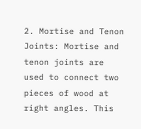2. Mortise and Tenon Joints: Mortise and tenon joints are used to connect two pieces of wood at right angles. This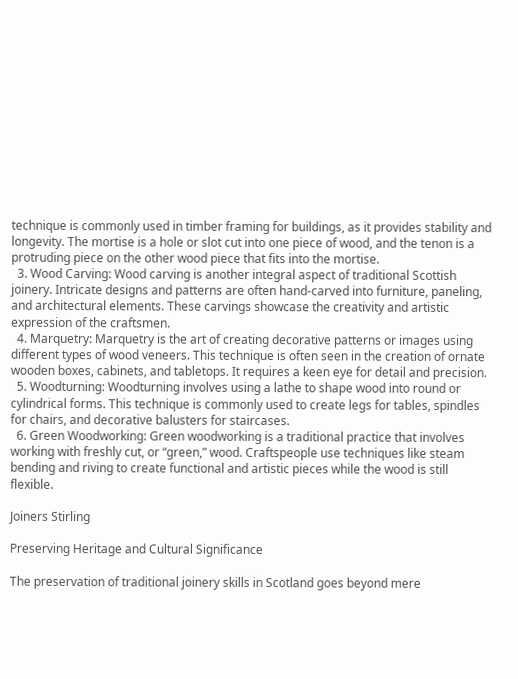technique is commonly used in timber framing for buildings, as it provides stability and longevity. The mortise is a hole or slot cut into one piece of wood, and the tenon is a protruding piece on the other wood piece that fits into the mortise.
  3. Wood Carving: Wood carving is another integral aspect of traditional Scottish joinery. Intricate designs and patterns are often hand-carved into furniture, paneling, and architectural elements. These carvings showcase the creativity and artistic expression of the craftsmen.
  4. Marquetry: Marquetry is the art of creating decorative patterns or images using different types of wood veneers. This technique is often seen in the creation of ornate wooden boxes, cabinets, and tabletops. It requires a keen eye for detail and precision.
  5. Woodturning: Woodturning involves using a lathe to shape wood into round or cylindrical forms. This technique is commonly used to create legs for tables, spindles for chairs, and decorative balusters for staircases.
  6. Green Woodworking: Green woodworking is a traditional practice that involves working with freshly cut, or “green,” wood. Craftspeople use techniques like steam bending and riving to create functional and artistic pieces while the wood is still flexible.

Joiners Stirling

Preserving Heritage and Cultural Significance

The preservation of traditional joinery skills in Scotland goes beyond mere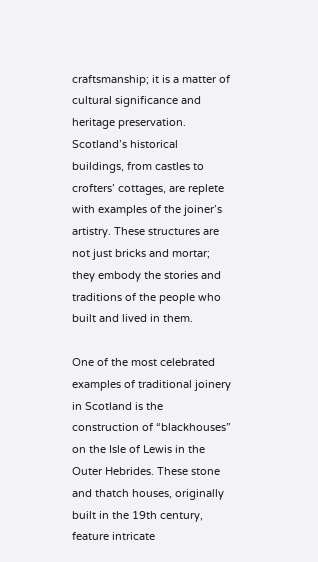craftsmanship; it is a matter of cultural significance and heritage preservation. Scotland’s historical buildings, from castles to crofters’ cottages, are replete with examples of the joiner’s artistry. These structures are not just bricks and mortar; they embody the stories and traditions of the people who built and lived in them.

One of the most celebrated examples of traditional joinery in Scotland is the construction of “blackhouses” on the Isle of Lewis in the Outer Hebrides. These stone and thatch houses, originally built in the 19th century, feature intricate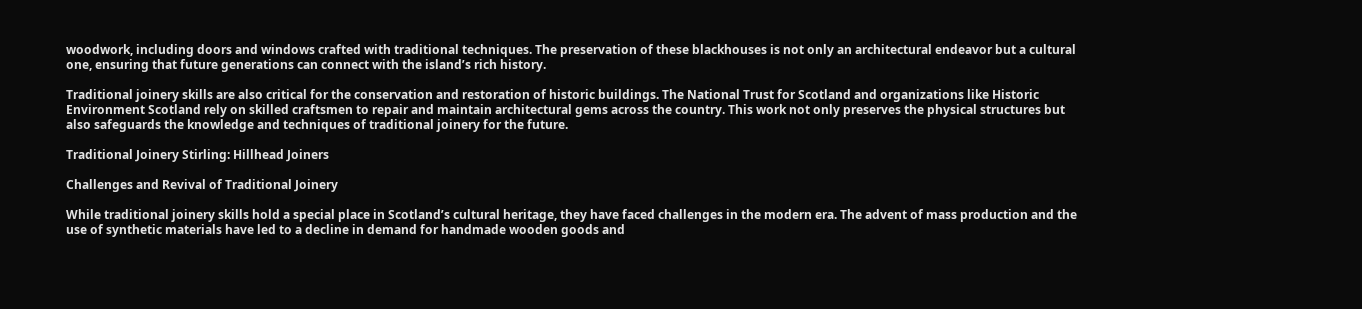woodwork, including doors and windows crafted with traditional techniques. The preservation of these blackhouses is not only an architectural endeavor but a cultural one, ensuring that future generations can connect with the island’s rich history.

Traditional joinery skills are also critical for the conservation and restoration of historic buildings. The National Trust for Scotland and organizations like Historic Environment Scotland rely on skilled craftsmen to repair and maintain architectural gems across the country. This work not only preserves the physical structures but also safeguards the knowledge and techniques of traditional joinery for the future.

Traditional Joinery Stirling: Hillhead Joiners

Challenges and Revival of Traditional Joinery

While traditional joinery skills hold a special place in Scotland’s cultural heritage, they have faced challenges in the modern era. The advent of mass production and the use of synthetic materials have led to a decline in demand for handmade wooden goods and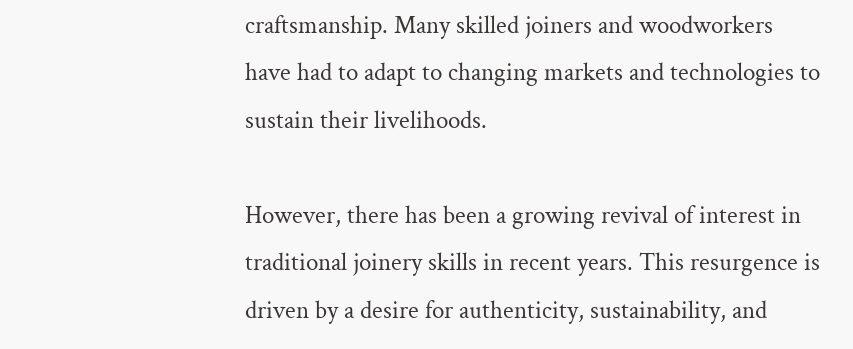craftsmanship. Many skilled joiners and woodworkers have had to adapt to changing markets and technologies to sustain their livelihoods.

However, there has been a growing revival of interest in traditional joinery skills in recent years. This resurgence is driven by a desire for authenticity, sustainability, and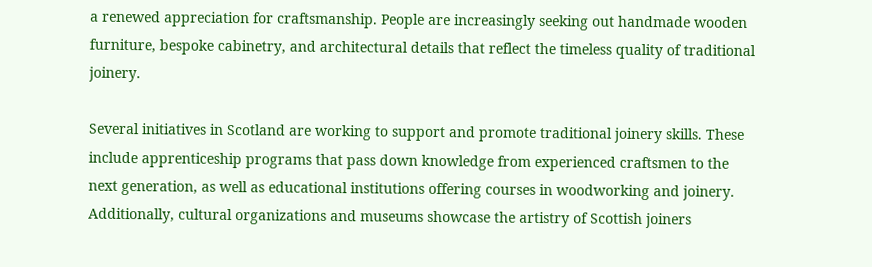a renewed appreciation for craftsmanship. People are increasingly seeking out handmade wooden furniture, bespoke cabinetry, and architectural details that reflect the timeless quality of traditional joinery.

Several initiatives in Scotland are working to support and promote traditional joinery skills. These include apprenticeship programs that pass down knowledge from experienced craftsmen to the next generation, as well as educational institutions offering courses in woodworking and joinery. Additionally, cultural organizations and museums showcase the artistry of Scottish joiners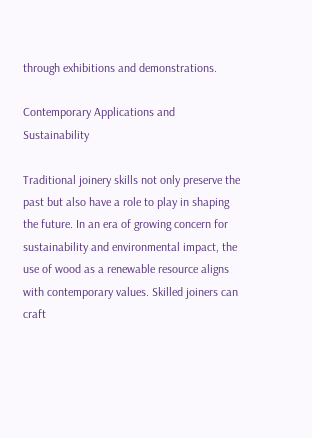through exhibitions and demonstrations.

Contemporary Applications and Sustainability

Traditional joinery skills not only preserve the past but also have a role to play in shaping the future. In an era of growing concern for sustainability and environmental impact, the use of wood as a renewable resource aligns with contemporary values. Skilled joiners can craft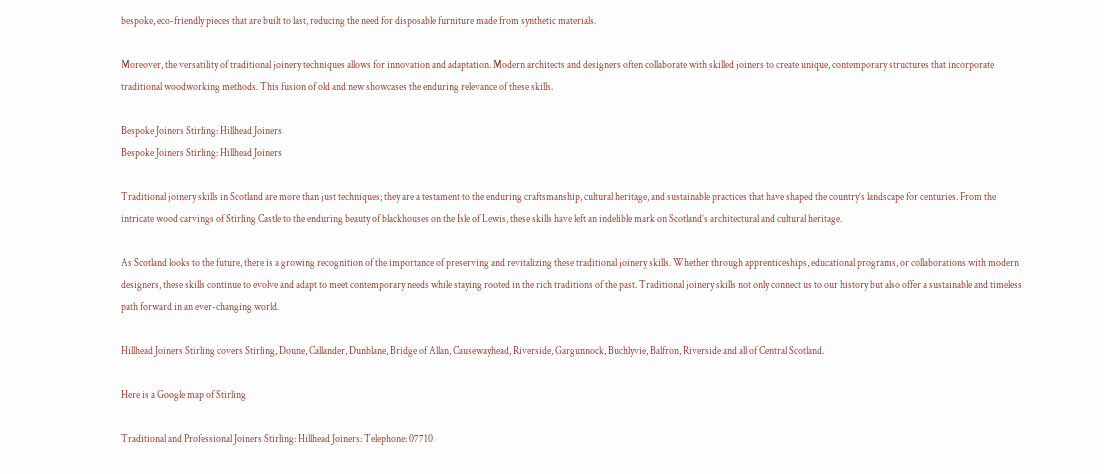bespoke, eco-friendly pieces that are built to last, reducing the need for disposable furniture made from synthetic materials.

Moreover, the versatility of traditional joinery techniques allows for innovation and adaptation. Modern architects and designers often collaborate with skilled joiners to create unique, contemporary structures that incorporate traditional woodworking methods. This fusion of old and new showcases the enduring relevance of these skills.

Bespoke Joiners Stirling: Hillhead Joiners
Bespoke Joiners Stirling: Hillhead Joiners

Traditional joinery skills in Scotland are more than just techniques; they are a testament to the enduring craftsmanship, cultural heritage, and sustainable practices that have shaped the country’s landscape for centuries. From the intricate wood carvings of Stirling Castle to the enduring beauty of blackhouses on the Isle of Lewis, these skills have left an indelible mark on Scotland’s architectural and cultural heritage.

As Scotland looks to the future, there is a growing recognition of the importance of preserving and revitalizing these traditional joinery skills. Whether through apprenticeships, educational programs, or collaborations with modern designers, these skills continue to evolve and adapt to meet contemporary needs while staying rooted in the rich traditions of the past. Traditional joinery skills not only connect us to our history but also offer a sustainable and timeless path forward in an ever-changing world.

Hillhead Joiners Stirling covers Stirling, Doune, Callander, Dunblane, Bridge of Allan, Causewayhead, Riverside, Gargunnock, Buchlyvie, Balfron, Riverside and all of Central Scotland.

Here is a Google map of Stirling

Traditional and Professional Joiners Stirling: Hillhead Joiners: Telephone: 07710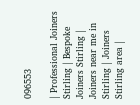096553

| Professional Joiners Stirling | Bespoke Joiners Stirling | Joiners near me in Stirling | Joiners Stirling area |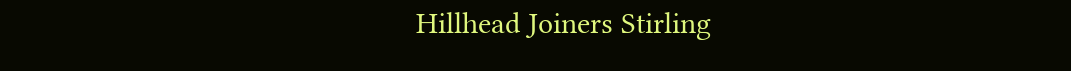Hillhead Joiners Stirling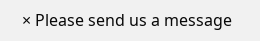× Please send us a message